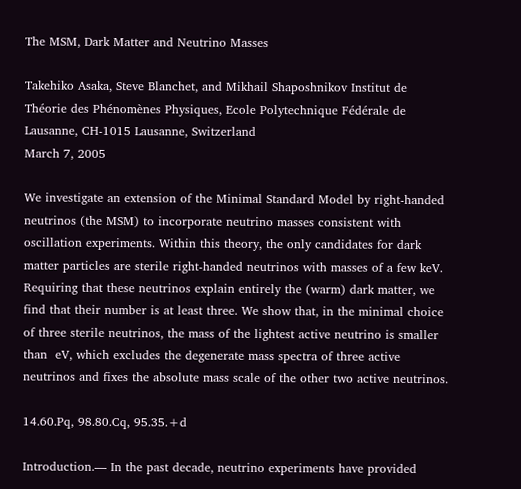The MSM, Dark Matter and Neutrino Masses

Takehiko Asaka, Steve Blanchet, and Mikhail Shaposhnikov Institut de Théorie des Phénomènes Physiques, Ecole Polytechnique Fédérale de Lausanne, CH-1015 Lausanne, Switzerland
March 7, 2005

We investigate an extension of the Minimal Standard Model by right-handed neutrinos (the MSM) to incorporate neutrino masses consistent with oscillation experiments. Within this theory, the only candidates for dark matter particles are sterile right-handed neutrinos with masses of a few keV. Requiring that these neutrinos explain entirely the (warm) dark matter, we find that their number is at least three. We show that, in the minimal choice of three sterile neutrinos, the mass of the lightest active neutrino is smaller than  eV, which excludes the degenerate mass spectra of three active neutrinos and fixes the absolute mass scale of the other two active neutrinos.

14.60.Pq, 98.80.Cq, 95.35.+d

Introduction.— In the past decade, neutrino experiments have provided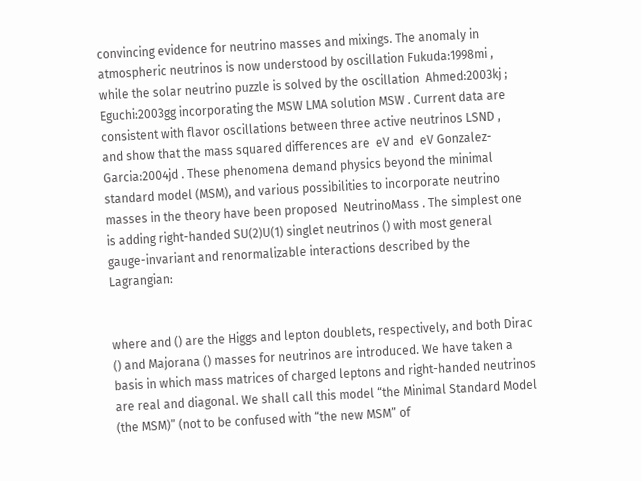convincing evidence for neutrino masses and mixings. The anomaly in atmospheric neutrinos is now understood by oscillation Fukuda:1998mi , while the solar neutrino puzzle is solved by the oscillation  Ahmed:2003kj ; Eguchi:2003gg incorporating the MSW LMA solution MSW . Current data are consistent with flavor oscillations between three active neutrinos LSND , and show that the mass squared differences are  eV and  eV Gonzalez-Garcia:2004jd . These phenomena demand physics beyond the minimal standard model (MSM), and various possibilities to incorporate neutrino masses in the theory have been proposed  NeutrinoMass . The simplest one is adding right-handed SU(2)U(1) singlet neutrinos () with most general gauge-invariant and renormalizable interactions described by the Lagrangian:


where and () are the Higgs and lepton doublets, respectively, and both Dirac () and Majorana () masses for neutrinos are introduced. We have taken a basis in which mass matrices of charged leptons and right-handed neutrinos are real and diagonal. We shall call this model “the Minimal Standard Model (the MSM)” (not to be confused with “the new MSM” of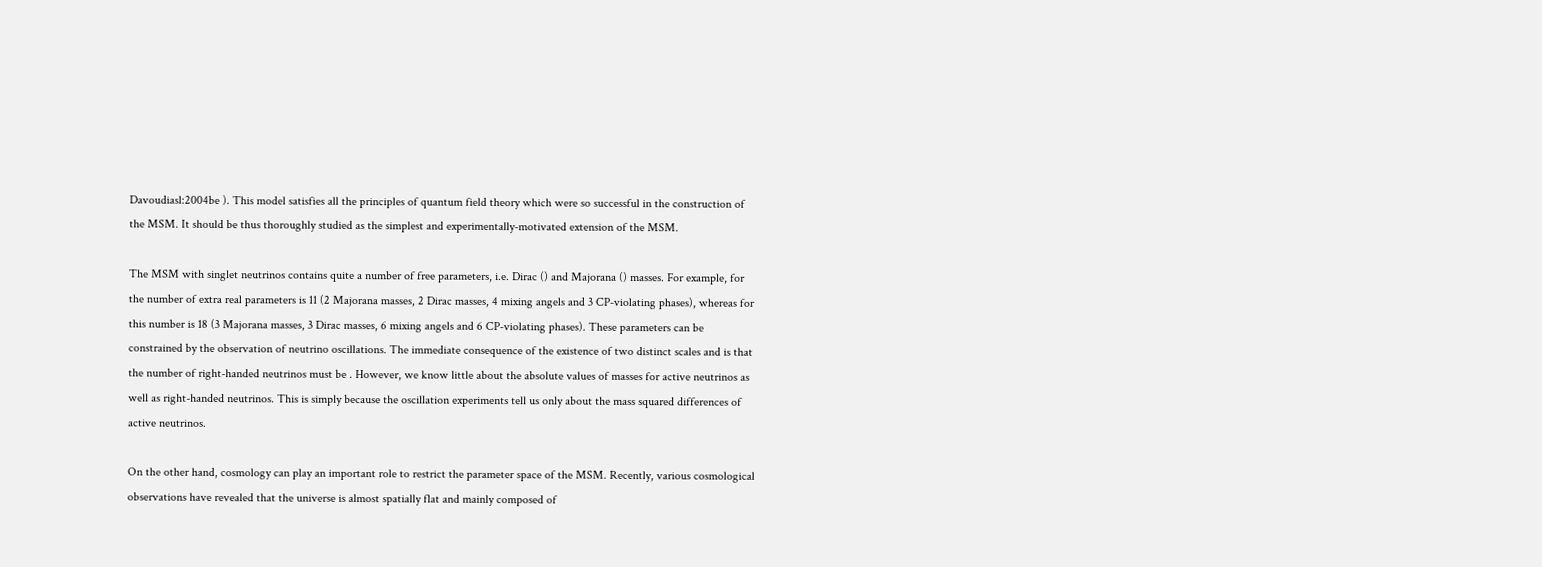Davoudiasl:2004be ). This model satisfies all the principles of quantum field theory which were so successful in the construction of the MSM. It should be thus thoroughly studied as the simplest and experimentally-motivated extension of the MSM.

The MSM with singlet neutrinos contains quite a number of free parameters, i.e. Dirac () and Majorana () masses. For example, for the number of extra real parameters is 11 (2 Majorana masses, 2 Dirac masses, 4 mixing angels and 3 CP-violating phases), whereas for this number is 18 (3 Majorana masses, 3 Dirac masses, 6 mixing angels and 6 CP-violating phases). These parameters can be constrained by the observation of neutrino oscillations. The immediate consequence of the existence of two distinct scales and is that the number of right-handed neutrinos must be . However, we know little about the absolute values of masses for active neutrinos as well as right-handed neutrinos. This is simply because the oscillation experiments tell us only about the mass squared differences of active neutrinos.

On the other hand, cosmology can play an important role to restrict the parameter space of the MSM. Recently, various cosmological observations have revealed that the universe is almost spatially flat and mainly composed of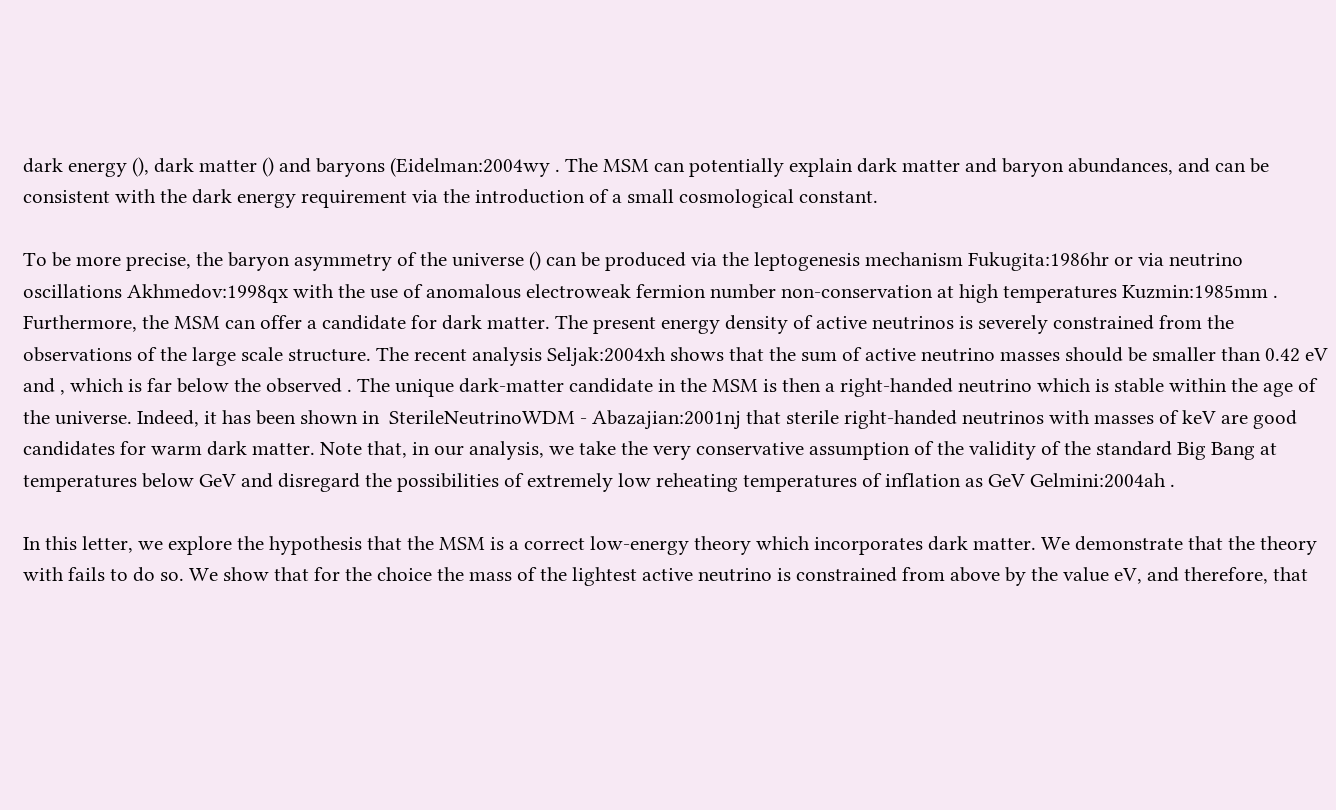dark energy (), dark matter () and baryons (Eidelman:2004wy . The MSM can potentially explain dark matter and baryon abundances, and can be consistent with the dark energy requirement via the introduction of a small cosmological constant.

To be more precise, the baryon asymmetry of the universe () can be produced via the leptogenesis mechanism Fukugita:1986hr or via neutrino oscillations Akhmedov:1998qx with the use of anomalous electroweak fermion number non-conservation at high temperatures Kuzmin:1985mm . Furthermore, the MSM can offer a candidate for dark matter. The present energy density of active neutrinos is severely constrained from the observations of the large scale structure. The recent analysis Seljak:2004xh shows that the sum of active neutrino masses should be smaller than 0.42 eV and , which is far below the observed . The unique dark-matter candidate in the MSM is then a right-handed neutrino which is stable within the age of the universe. Indeed, it has been shown in  SterileNeutrinoWDM - Abazajian:2001nj that sterile right-handed neutrinos with masses of keV are good candidates for warm dark matter. Note that, in our analysis, we take the very conservative assumption of the validity of the standard Big Bang at temperatures below GeV and disregard the possibilities of extremely low reheating temperatures of inflation as GeV Gelmini:2004ah .

In this letter, we explore the hypothesis that the MSM is a correct low-energy theory which incorporates dark matter. We demonstrate that the theory with fails to do so. We show that for the choice the mass of the lightest active neutrino is constrained from above by the value eV, and therefore, that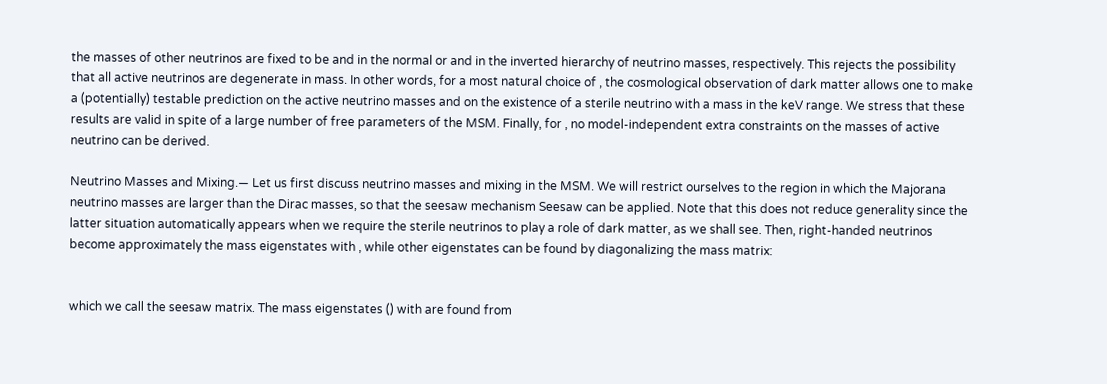the masses of other neutrinos are fixed to be and in the normal or and in the inverted hierarchy of neutrino masses, respectively. This rejects the possibility that all active neutrinos are degenerate in mass. In other words, for a most natural choice of , the cosmological observation of dark matter allows one to make a (potentially) testable prediction on the active neutrino masses and on the existence of a sterile neutrino with a mass in the keV range. We stress that these results are valid in spite of a large number of free parameters of the MSM. Finally, for , no model-independent extra constraints on the masses of active neutrino can be derived.

Neutrino Masses and Mixing.— Let us first discuss neutrino masses and mixing in the MSM. We will restrict ourselves to the region in which the Majorana neutrino masses are larger than the Dirac masses, so that the seesaw mechanism Seesaw can be applied. Note that this does not reduce generality since the latter situation automatically appears when we require the sterile neutrinos to play a role of dark matter, as we shall see. Then, right-handed neutrinos become approximately the mass eigenstates with , while other eigenstates can be found by diagonalizing the mass matrix:


which we call the seesaw matrix. The mass eigenstates () with are found from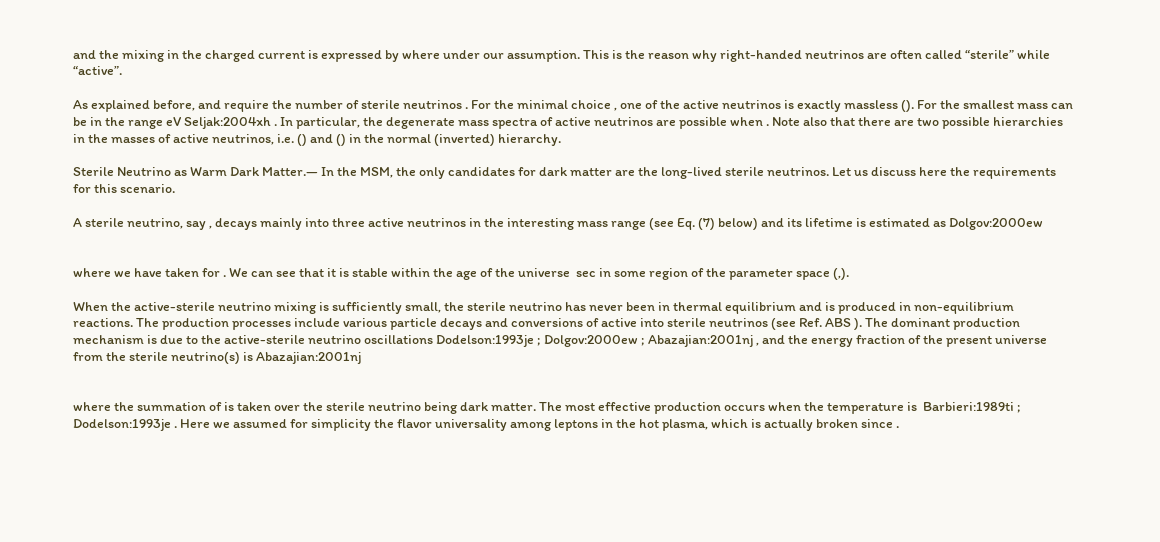and the mixing in the charged current is expressed by where under our assumption. This is the reason why right-handed neutrinos are often called “sterile” while “active”.

As explained before, and require the number of sterile neutrinos . For the minimal choice , one of the active neutrinos is exactly massless (). For the smallest mass can be in the range eV Seljak:2004xh . In particular, the degenerate mass spectra of active neutrinos are possible when . Note also that there are two possible hierarchies in the masses of active neutrinos, i.e. () and () in the normal (inverted) hierarchy.

Sterile Neutrino as Warm Dark Matter.— In the MSM, the only candidates for dark matter are the long-lived sterile neutrinos. Let us discuss here the requirements for this scenario.

A sterile neutrino, say , decays mainly into three active neutrinos in the interesting mass range (see Eq. (7) below) and its lifetime is estimated as Dolgov:2000ew


where we have taken for . We can see that it is stable within the age of the universe  sec in some region of the parameter space (,).

When the active-sterile neutrino mixing is sufficiently small, the sterile neutrino has never been in thermal equilibrium and is produced in non-equilibrium reactions. The production processes include various particle decays and conversions of active into sterile neutrinos (see Ref. ABS ). The dominant production mechanism is due to the active-sterile neutrino oscillations Dodelson:1993je ; Dolgov:2000ew ; Abazajian:2001nj , and the energy fraction of the present universe from the sterile neutrino(s) is Abazajian:2001nj


where the summation of is taken over the sterile neutrino being dark matter. The most effective production occurs when the temperature is  Barbieri:1989ti ; Dodelson:1993je . Here we assumed for simplicity the flavor universality among leptons in the hot plasma, which is actually broken since .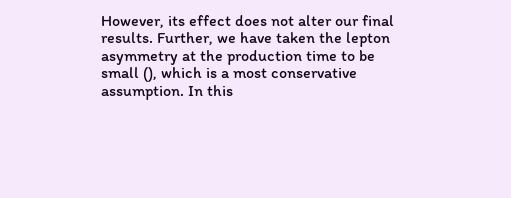However, its effect does not alter our final results. Further, we have taken the lepton asymmetry at the production time to be small (), which is a most conservative assumption. In this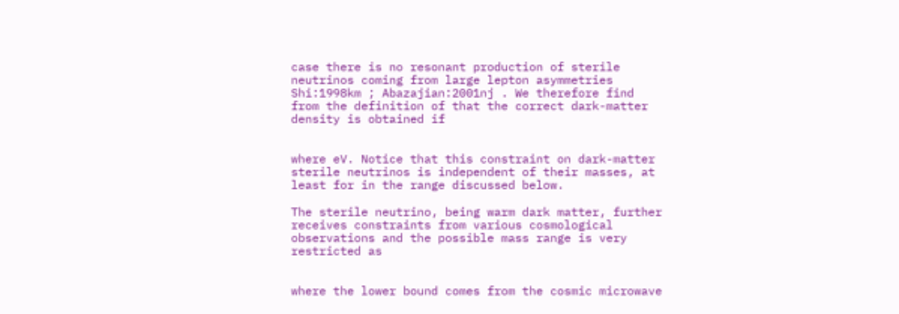case there is no resonant production of sterile neutrinos coming from large lepton asymmetries Shi:1998km ; Abazajian:2001nj . We therefore find from the definition of that the correct dark-matter density is obtained if


where eV. Notice that this constraint on dark-matter sterile neutrinos is independent of their masses, at least for in the range discussed below.

The sterile neutrino, being warm dark matter, further receives constraints from various cosmological observations and the possible mass range is very restricted as


where the lower bound comes from the cosmic microwave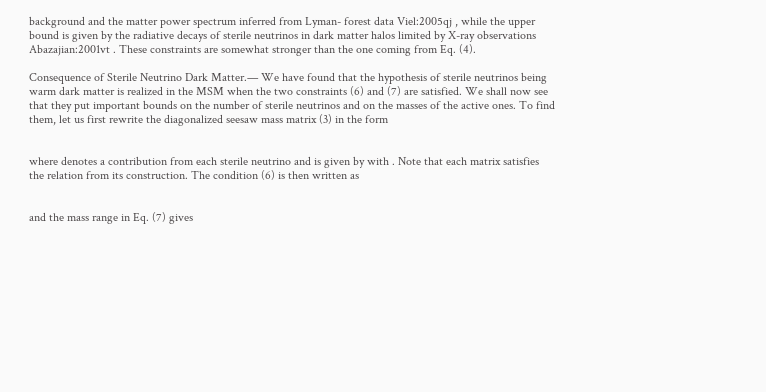background and the matter power spectrum inferred from Lyman- forest data Viel:2005qj , while the upper bound is given by the radiative decays of sterile neutrinos in dark matter halos limited by X-ray observations Abazajian:2001vt . These constraints are somewhat stronger than the one coming from Eq. (4).

Consequence of Sterile Neutrino Dark Matter.— We have found that the hypothesis of sterile neutrinos being warm dark matter is realized in the MSM when the two constraints (6) and (7) are satisfied. We shall now see that they put important bounds on the number of sterile neutrinos and on the masses of the active ones. To find them, let us first rewrite the diagonalized seesaw mass matrix (3) in the form


where denotes a contribution from each sterile neutrino and is given by with . Note that each matrix satisfies the relation from its construction. The condition (6) is then written as


and the mass range in Eq. (7) gives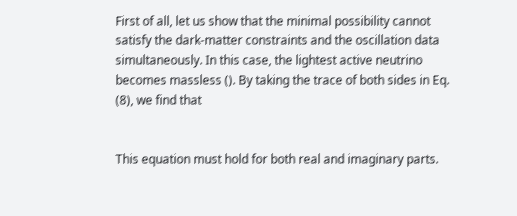First of all, let us show that the minimal possibility cannot satisfy the dark-matter constraints and the oscillation data simultaneously. In this case, the lightest active neutrino becomes massless (). By taking the trace of both sides in Eq. (8), we find that


This equation must hold for both real and imaginary parts.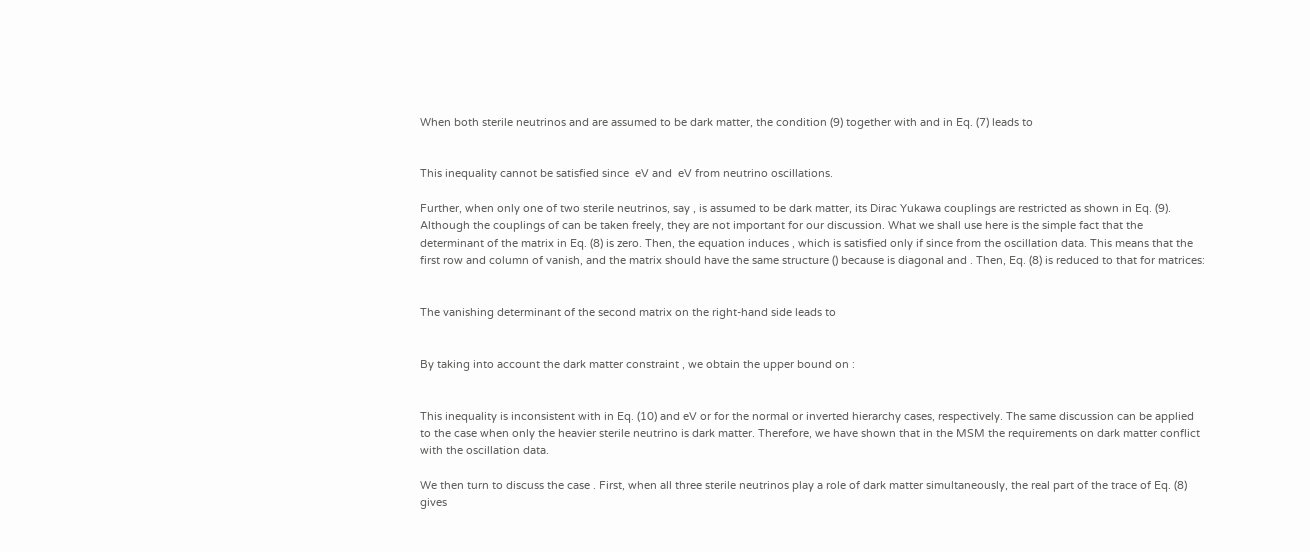When both sterile neutrinos and are assumed to be dark matter, the condition (9) together with and in Eq. (7) leads to


This inequality cannot be satisfied since  eV and  eV from neutrino oscillations.

Further, when only one of two sterile neutrinos, say , is assumed to be dark matter, its Dirac Yukawa couplings are restricted as shown in Eq. (9). Although the couplings of can be taken freely, they are not important for our discussion. What we shall use here is the simple fact that the determinant of the matrix in Eq. (8) is zero. Then, the equation induces , which is satisfied only if since from the oscillation data. This means that the first row and column of vanish, and the matrix should have the same structure () because is diagonal and . Then, Eq. (8) is reduced to that for matrices:


The vanishing determinant of the second matrix on the right-hand side leads to


By taking into account the dark matter constraint , we obtain the upper bound on :


This inequality is inconsistent with in Eq. (10) and eV or for the normal or inverted hierarchy cases, respectively. The same discussion can be applied to the case when only the heavier sterile neutrino is dark matter. Therefore, we have shown that in the MSM the requirements on dark matter conflict with the oscillation data.

We then turn to discuss the case . First, when all three sterile neutrinos play a role of dark matter simultaneously, the real part of the trace of Eq. (8) gives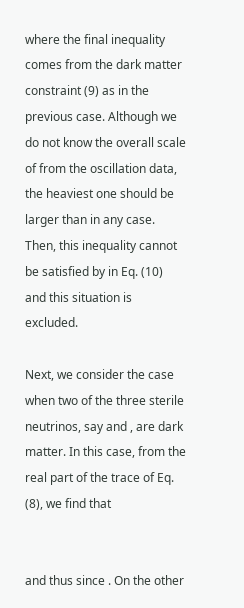where the final inequality comes from the dark matter constraint (9) as in the previous case. Although we do not know the overall scale of from the oscillation data, the heaviest one should be larger than in any case. Then, this inequality cannot be satisfied by in Eq. (10) and this situation is excluded.

Next, we consider the case when two of the three sterile neutrinos, say and , are dark matter. In this case, from the real part of the trace of Eq. (8), we find that


and thus since . On the other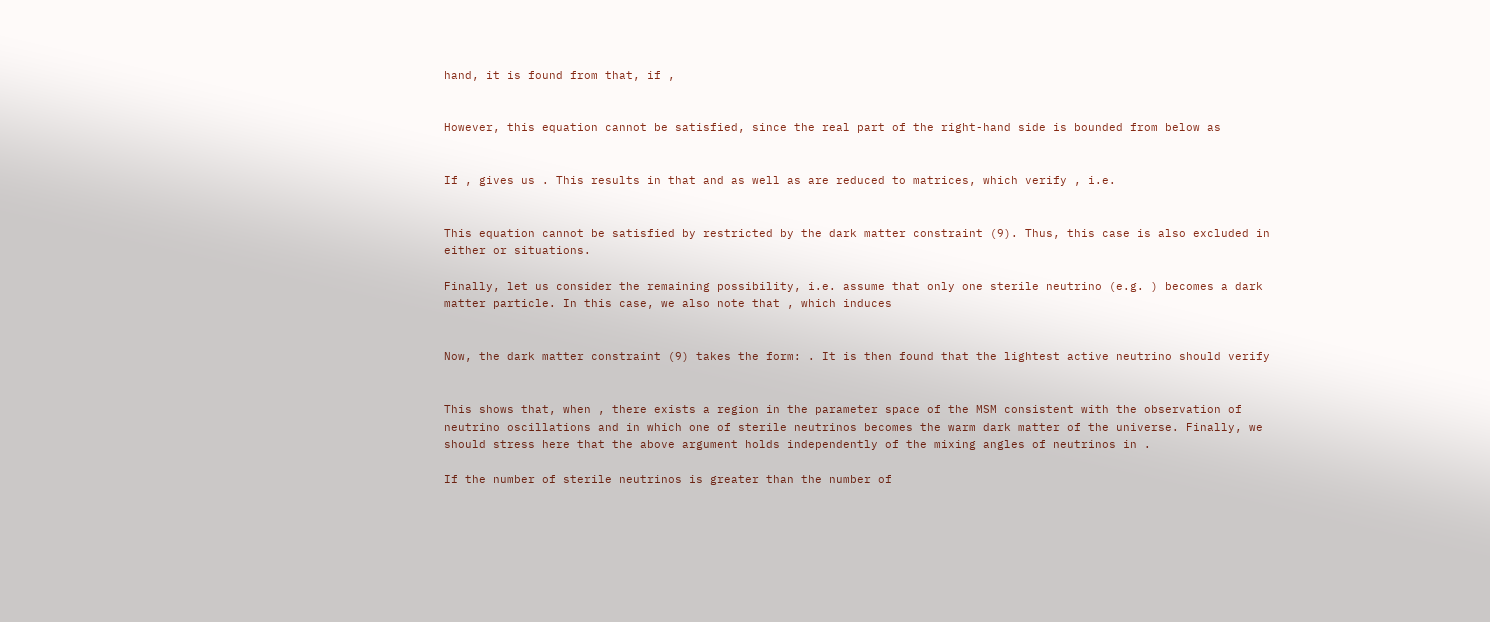hand, it is found from that, if ,


However, this equation cannot be satisfied, since the real part of the right-hand side is bounded from below as


If , gives us . This results in that and as well as are reduced to matrices, which verify , i.e.


This equation cannot be satisfied by restricted by the dark matter constraint (9). Thus, this case is also excluded in either or situations.

Finally, let us consider the remaining possibility, i.e. assume that only one sterile neutrino (e.g. ) becomes a dark matter particle. In this case, we also note that , which induces


Now, the dark matter constraint (9) takes the form: . It is then found that the lightest active neutrino should verify


This shows that, when , there exists a region in the parameter space of the MSM consistent with the observation of neutrino oscillations and in which one of sterile neutrinos becomes the warm dark matter of the universe. Finally, we should stress here that the above argument holds independently of the mixing angles of neutrinos in .

If the number of sterile neutrinos is greater than the number of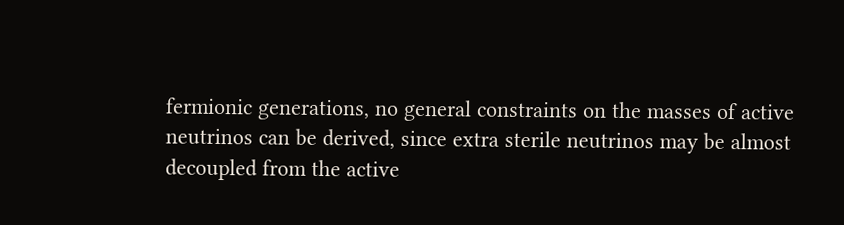fermionic generations, no general constraints on the masses of active neutrinos can be derived, since extra sterile neutrinos may be almost decoupled from the active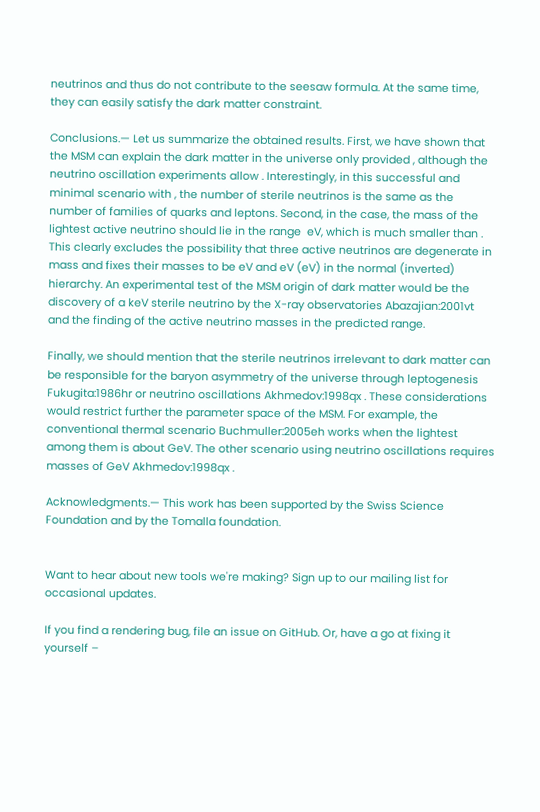neutrinos and thus do not contribute to the seesaw formula. At the same time, they can easily satisfy the dark matter constraint.

Conclusions.— Let us summarize the obtained results. First, we have shown that the MSM can explain the dark matter in the universe only provided , although the neutrino oscillation experiments allow . Interestingly, in this successful and minimal scenario with , the number of sterile neutrinos is the same as the number of families of quarks and leptons. Second, in the case, the mass of the lightest active neutrino should lie in the range  eV, which is much smaller than . This clearly excludes the possibility that three active neutrinos are degenerate in mass and fixes their masses to be eV and eV (eV) in the normal (inverted) hierarchy. An experimental test of the MSM origin of dark matter would be the discovery of a keV sterile neutrino by the X-ray observatories Abazajian:2001vt and the finding of the active neutrino masses in the predicted range.

Finally, we should mention that the sterile neutrinos irrelevant to dark matter can be responsible for the baryon asymmetry of the universe through leptogenesis  Fukugita:1986hr or neutrino oscillations Akhmedov:1998qx . These considerations would restrict further the parameter space of the MSM. For example, the conventional thermal scenario Buchmuller:2005eh works when the lightest among them is about GeV. The other scenario using neutrino oscillations requires masses of GeV Akhmedov:1998qx .

Acknowledgments.— This work has been supported by the Swiss Science Foundation and by the Tomalla foundation.


Want to hear about new tools we're making? Sign up to our mailing list for occasional updates.

If you find a rendering bug, file an issue on GitHub. Or, have a go at fixing it yourself –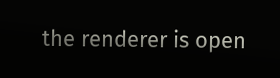the renderer is open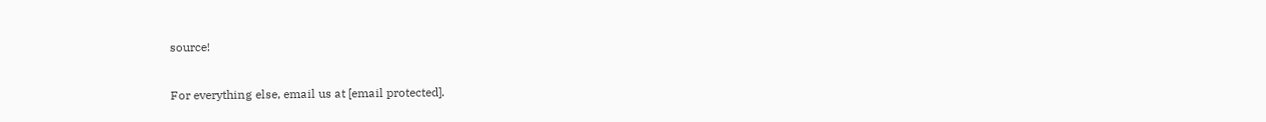source!

For everything else, email us at [email protected].